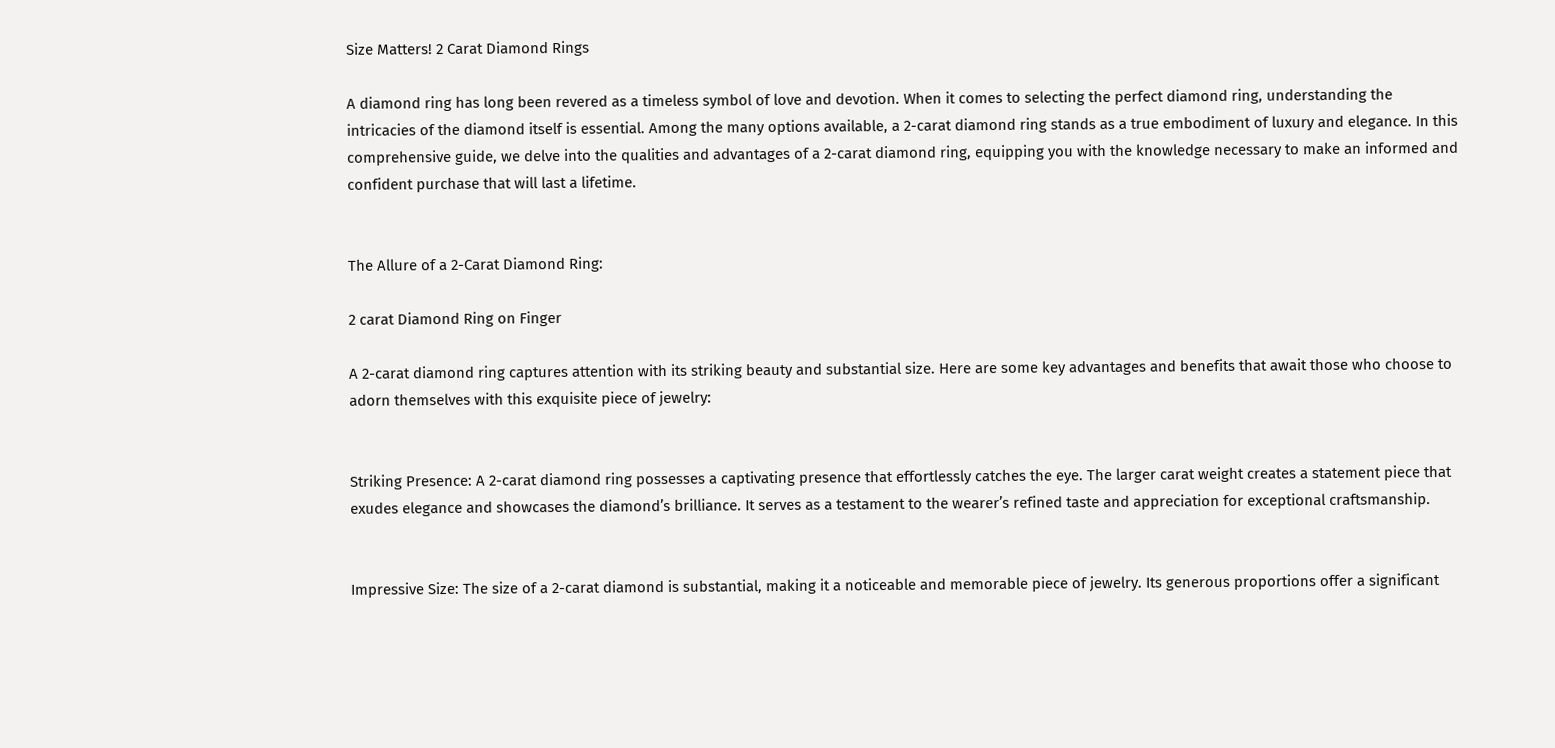Size Matters! 2 Carat Diamond Rings

A diamond ring has long been revered as a timeless symbol of love and devotion. When it comes to selecting the perfect diamond ring, understanding the intricacies of the diamond itself is essential. Among the many options available, a 2-carat diamond ring stands as a true embodiment of luxury and elegance. In this comprehensive guide, we delve into the qualities and advantages of a 2-carat diamond ring, equipping you with the knowledge necessary to make an informed and confident purchase that will last a lifetime.


The Allure of a 2-Carat Diamond Ring:

2 carat Diamond Ring on Finger

A 2-carat diamond ring captures attention with its striking beauty and substantial size. Here are some key advantages and benefits that await those who choose to adorn themselves with this exquisite piece of jewelry:


Striking Presence: A 2-carat diamond ring possesses a captivating presence that effortlessly catches the eye. The larger carat weight creates a statement piece that exudes elegance and showcases the diamond’s brilliance. It serves as a testament to the wearer’s refined taste and appreciation for exceptional craftsmanship.


Impressive Size: The size of a 2-carat diamond is substantial, making it a noticeable and memorable piece of jewelry. Its generous proportions offer a significant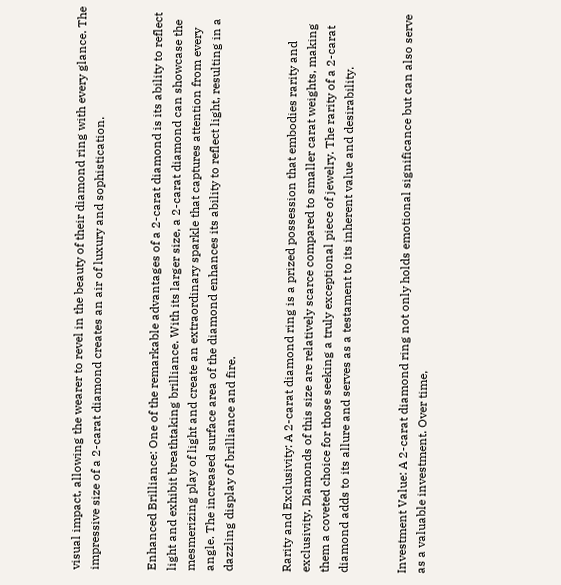visual impact, allowing the wearer to revel in the beauty of their diamond ring with every glance. The impressive size of a 2-carat diamond creates an air of luxury and sophistication.


Enhanced Brilliance: One of the remarkable advantages of a 2-carat diamond is its ability to reflect light and exhibit breathtaking brilliance. With its larger size, a 2-carat diamond can showcase the mesmerizing play of light and create an extraordinary sparkle that captures attention from every angle. The increased surface area of the diamond enhances its ability to reflect light, resulting in a dazzling display of brilliance and fire.


Rarity and Exclusivity: A 2-carat diamond ring is a prized possession that embodies rarity and exclusivity. Diamonds of this size are relatively scarce compared to smaller carat weights, making them a coveted choice for those seeking a truly exceptional piece of jewelry. The rarity of a 2-carat diamond adds to its allure and serves as a testament to its inherent value and desirability.


Investment Value: A 2-carat diamond ring not only holds emotional significance but can also serve as a valuable investment. Over time,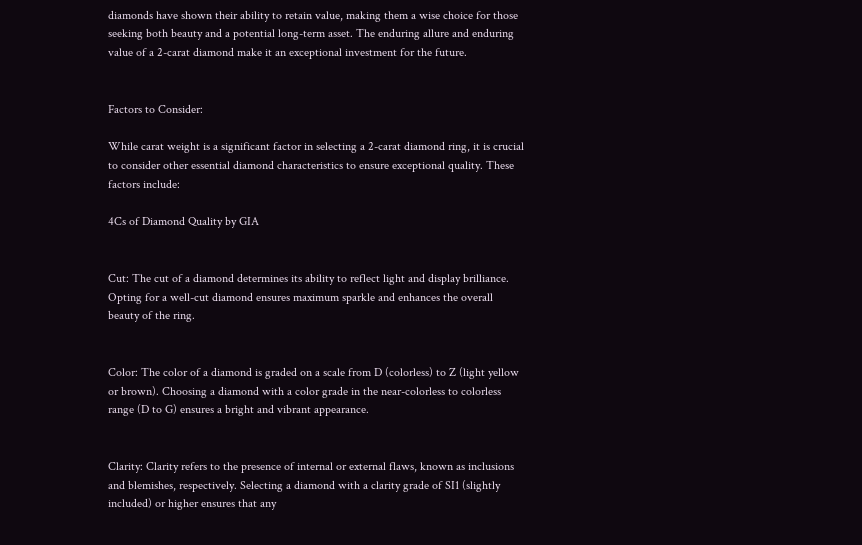diamonds have shown their ability to retain value, making them a wise choice for those seeking both beauty and a potential long-term asset. The enduring allure and enduring value of a 2-carat diamond make it an exceptional investment for the future.


Factors to Consider:

While carat weight is a significant factor in selecting a 2-carat diamond ring, it is crucial to consider other essential diamond characteristics to ensure exceptional quality. These factors include:

4Cs of Diamond Quality by GIA


Cut: The cut of a diamond determines its ability to reflect light and display brilliance. Opting for a well-cut diamond ensures maximum sparkle and enhances the overall beauty of the ring.


Color: The color of a diamond is graded on a scale from D (colorless) to Z (light yellow or brown). Choosing a diamond with a color grade in the near-colorless to colorless range (D to G) ensures a bright and vibrant appearance.


Clarity: Clarity refers to the presence of internal or external flaws, known as inclusions and blemishes, respectively. Selecting a diamond with a clarity grade of SI1 (slightly included) or higher ensures that any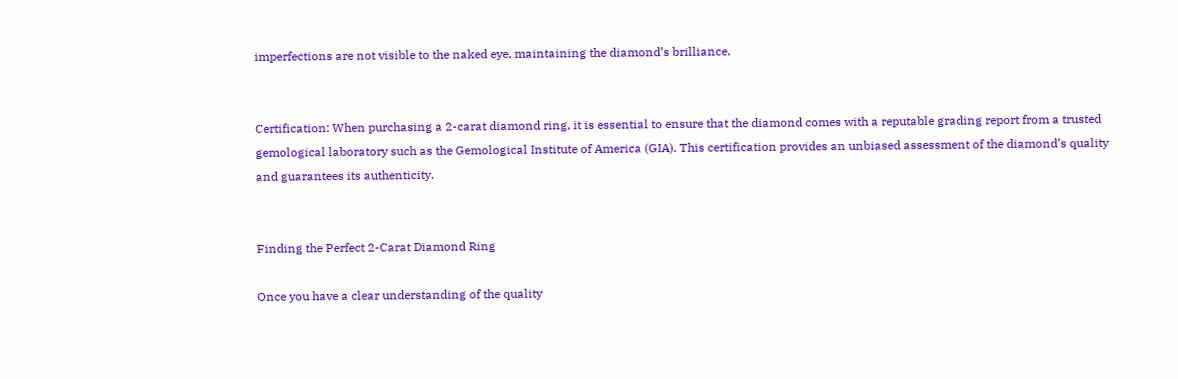imperfections are not visible to the naked eye, maintaining the diamond’s brilliance.


Certification: When purchasing a 2-carat diamond ring, it is essential to ensure that the diamond comes with a reputable grading report from a trusted gemological laboratory such as the Gemological Institute of America (GIA). This certification provides an unbiased assessment of the diamond’s quality and guarantees its authenticity.


Finding the Perfect 2-Carat Diamond Ring

Once you have a clear understanding of the quality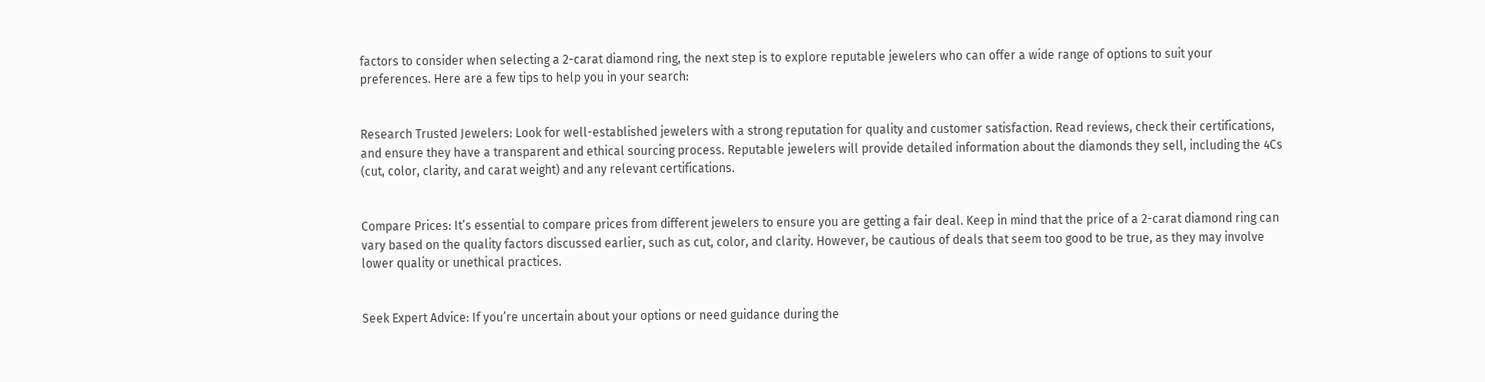factors to consider when selecting a 2-carat diamond ring, the next step is to explore reputable jewelers who can offer a wide range of options to suit your preferences. Here are a few tips to help you in your search:


Research Trusted Jewelers: Look for well-established jewelers with a strong reputation for quality and customer satisfaction. Read reviews, check their certifications, and ensure they have a transparent and ethical sourcing process. Reputable jewelers will provide detailed information about the diamonds they sell, including the 4Cs (cut, color, clarity, and carat weight) and any relevant certifications.


Compare Prices: It’s essential to compare prices from different jewelers to ensure you are getting a fair deal. Keep in mind that the price of a 2-carat diamond ring can vary based on the quality factors discussed earlier, such as cut, color, and clarity. However, be cautious of deals that seem too good to be true, as they may involve lower quality or unethical practices.


Seek Expert Advice: If you’re uncertain about your options or need guidance during the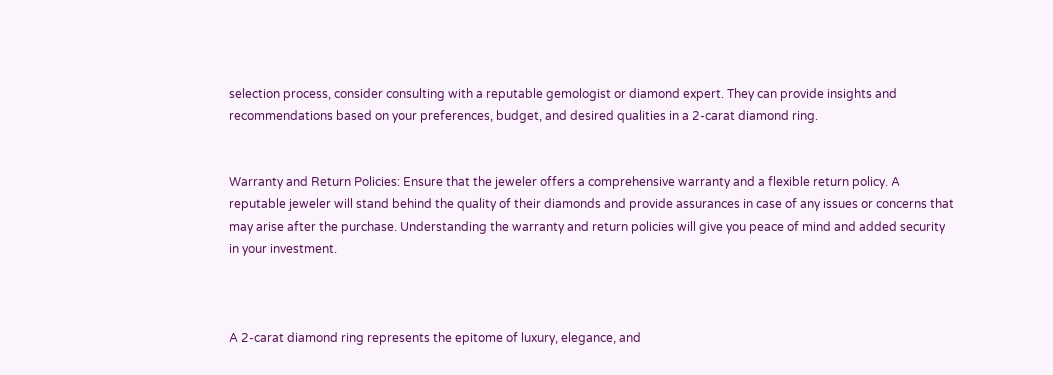selection process, consider consulting with a reputable gemologist or diamond expert. They can provide insights and recommendations based on your preferences, budget, and desired qualities in a 2-carat diamond ring.


Warranty and Return Policies: Ensure that the jeweler offers a comprehensive warranty and a flexible return policy. A reputable jeweler will stand behind the quality of their diamonds and provide assurances in case of any issues or concerns that may arise after the purchase. Understanding the warranty and return policies will give you peace of mind and added security in your investment.



A 2-carat diamond ring represents the epitome of luxury, elegance, and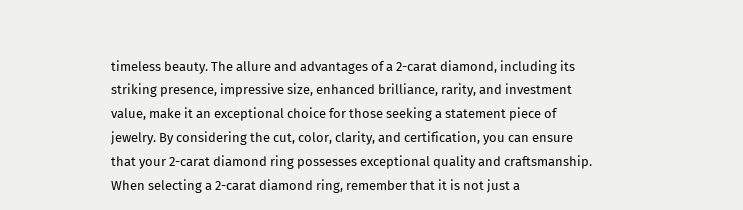timeless beauty. The allure and advantages of a 2-carat diamond, including its striking presence, impressive size, enhanced brilliance, rarity, and investment value, make it an exceptional choice for those seeking a statement piece of jewelry. By considering the cut, color, clarity, and certification, you can ensure that your 2-carat diamond ring possesses exceptional quality and craftsmanship. When selecting a 2-carat diamond ring, remember that it is not just a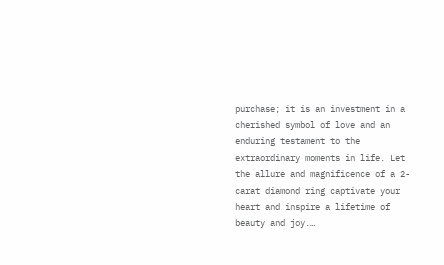purchase; it is an investment in a cherished symbol of love and an enduring testament to the extraordinary moments in life. Let the allure and magnificence of a 2-carat diamond ring captivate your heart and inspire a lifetime of beauty and joy.…